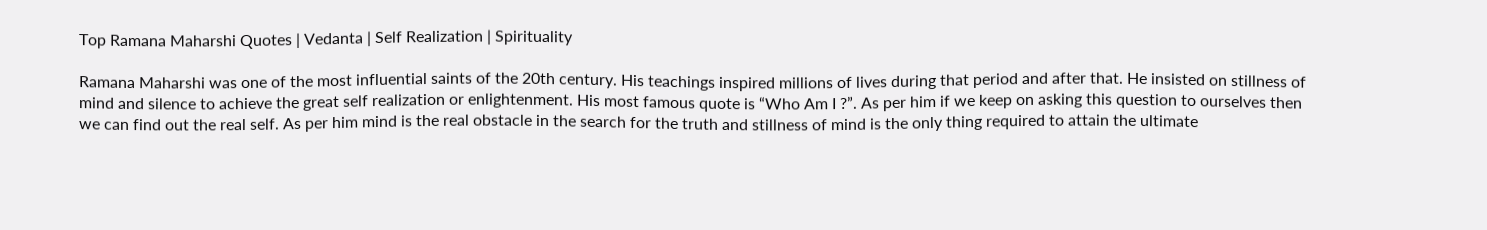Top Ramana Maharshi Quotes | Vedanta | Self Realization | Spirituality

Ramana Maharshi was one of the most influential saints of the 20th century. His teachings inspired millions of lives during that period and after that. He insisted on stillness of mind and silence to achieve the great self realization or enlightenment. His most famous quote is “Who Am I ?”. As per him if we keep on asking this question to ourselves then we can find out the real self. As per him mind is the real obstacle in the search for the truth and stillness of mind is the only thing required to attain the ultimate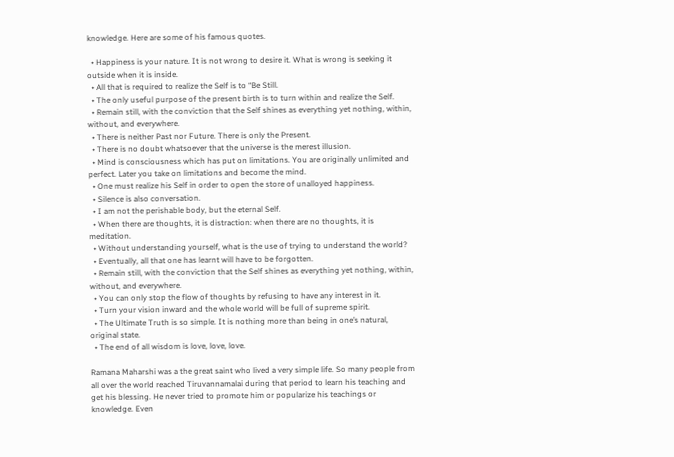knowledge. Here are some of his famous quotes.

  • Happiness is your nature. It is not wrong to desire it. What is wrong is seeking it outside when it is inside.
  • All that is required to realize the Self is to “Be Still.
  • The only useful purpose of the present birth is to turn within and realize the Self.
  • Remain still, with the conviction that the Self shines as everything yet nothing, within, without, and everywhere.
  • There is neither Past nor Future. There is only the Present.
  • There is no doubt whatsoever that the universe is the merest illusion.
  • Mind is consciousness which has put on limitations. You are originally unlimited and perfect. Later you take on limitations and become the mind.
  • One must realize his Self in order to open the store of unalloyed happiness.
  • Silence is also conversation.
  • I am not the perishable body, but the eternal Self.
  • When there are thoughts, it is distraction: when there are no thoughts, it is meditation.
  • Without understanding yourself, what is the use of trying to understand the world?
  • Eventually, all that one has learnt will have to be forgotten.
  • Remain still, with the conviction that the Self shines as everything yet nothing, within, without, and everywhere.
  • You can only stop the flow of thoughts by refusing to have any interest in it.
  • Turn your vision inward and the whole world will be full of supreme spirit.
  • The Ultimate Truth is so simple. It is nothing more than being in one’s natural, original state.
  • The end of all wisdom is love, love, love.

Ramana Maharshi was a the great saint who lived a very simple life. So many people from all over the world reached Tiruvannamalai during that period to learn his teaching and get his blessing. He never tried to promote him or popularize his teachings or knowledge. Even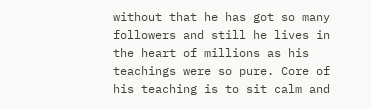without that he has got so many followers and still he lives in the heart of millions as his teachings were so pure. Core of his teaching is to sit calm and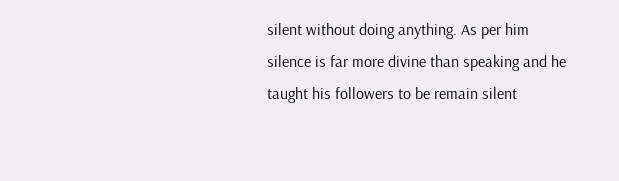silent without doing anything. As per him silence is far more divine than speaking and he taught his followers to be remain silent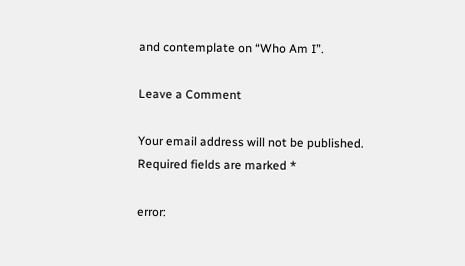and contemplate on “Who Am I”.

Leave a Comment

Your email address will not be published. Required fields are marked *

error: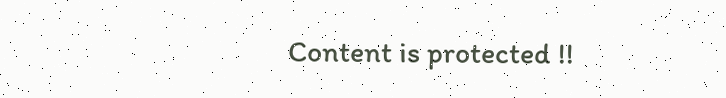Content is protected !!